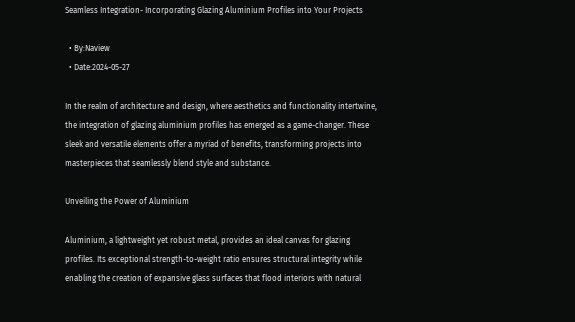Seamless Integration- Incorporating Glazing Aluminium Profiles into Your Projects

  • By:Naview
  • Date:2024-05-27

In the realm of architecture and design, where aesthetics and functionality intertwine, the integration of glazing aluminium profiles has emerged as a game-changer. These sleek and versatile elements offer a myriad of benefits, transforming projects into masterpieces that seamlessly blend style and substance.

Unveiling the Power of Aluminium

Aluminium, a lightweight yet robust metal, provides an ideal canvas for glazing profiles. Its exceptional strength-to-weight ratio ensures structural integrity while enabling the creation of expansive glass surfaces that flood interiors with natural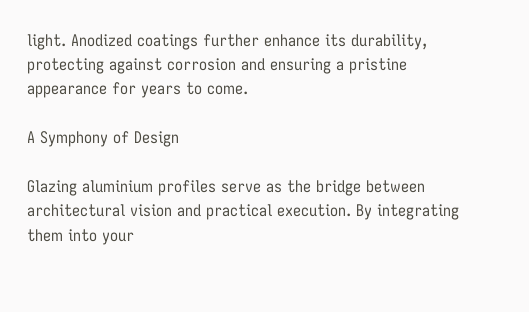light. Anodized coatings further enhance its durability, protecting against corrosion and ensuring a pristine appearance for years to come.

A Symphony of Design

Glazing aluminium profiles serve as the bridge between architectural vision and practical execution. By integrating them into your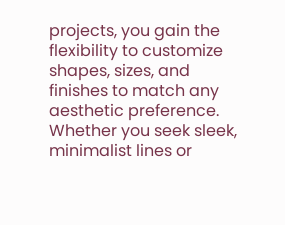projects, you gain the flexibility to customize shapes, sizes, and finishes to match any aesthetic preference. Whether you seek sleek, minimalist lines or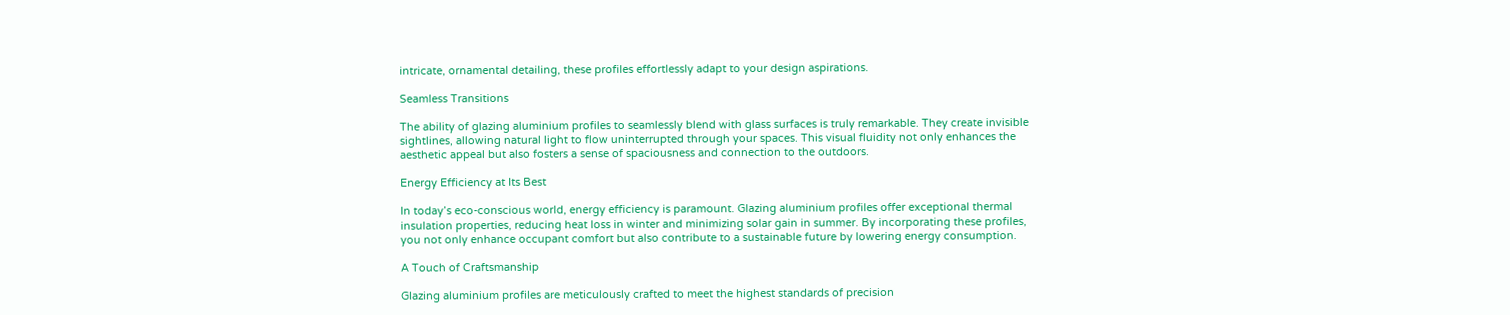intricate, ornamental detailing, these profiles effortlessly adapt to your design aspirations.

Seamless Transitions

The ability of glazing aluminium profiles to seamlessly blend with glass surfaces is truly remarkable. They create invisible sightlines, allowing natural light to flow uninterrupted through your spaces. This visual fluidity not only enhances the aesthetic appeal but also fosters a sense of spaciousness and connection to the outdoors.

Energy Efficiency at Its Best

In today’s eco-conscious world, energy efficiency is paramount. Glazing aluminium profiles offer exceptional thermal insulation properties, reducing heat loss in winter and minimizing solar gain in summer. By incorporating these profiles, you not only enhance occupant comfort but also contribute to a sustainable future by lowering energy consumption.

A Touch of Craftsmanship

Glazing aluminium profiles are meticulously crafted to meet the highest standards of precision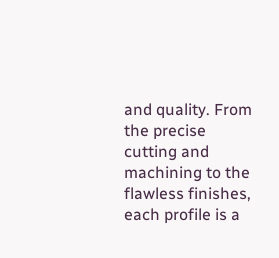and quality. From the precise cutting and machining to the flawless finishes, each profile is a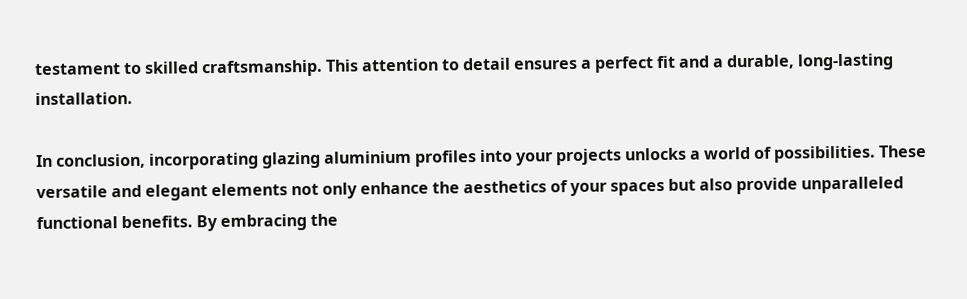testament to skilled craftsmanship. This attention to detail ensures a perfect fit and a durable, long-lasting installation.

In conclusion, incorporating glazing aluminium profiles into your projects unlocks a world of possibilities. These versatile and elegant elements not only enhance the aesthetics of your spaces but also provide unparalleled functional benefits. By embracing the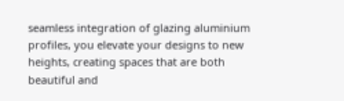seamless integration of glazing aluminium profiles, you elevate your designs to new heights, creating spaces that are both beautiful and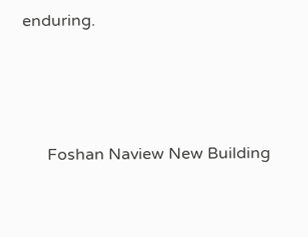enduring.





      Foshan Naview New Building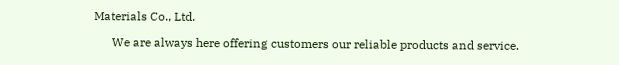Materials Co., Ltd.

      We are always here offering customers our reliable products and service.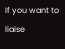If you want to liaise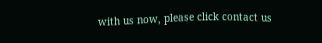with us now, please click contact us